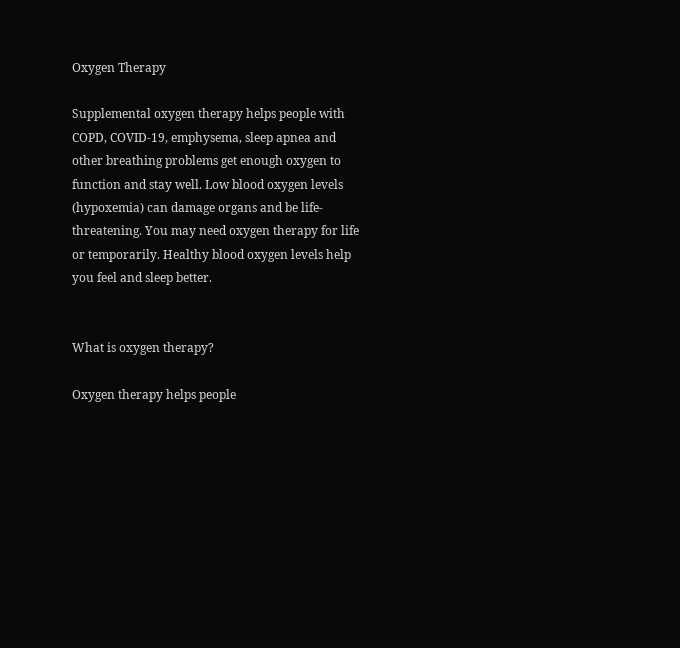Oxygen Therapy

Supplemental oxygen therapy helps people with COPD, COVID-19, emphysema, sleep apnea and other breathing problems get enough oxygen to function and stay well. Low blood oxygen levels (hypoxemia) can damage organs and be life-threatening. You may need oxygen therapy for life or temporarily. Healthy blood oxygen levels help you feel and sleep better.


What is oxygen therapy?

Oxygen therapy helps people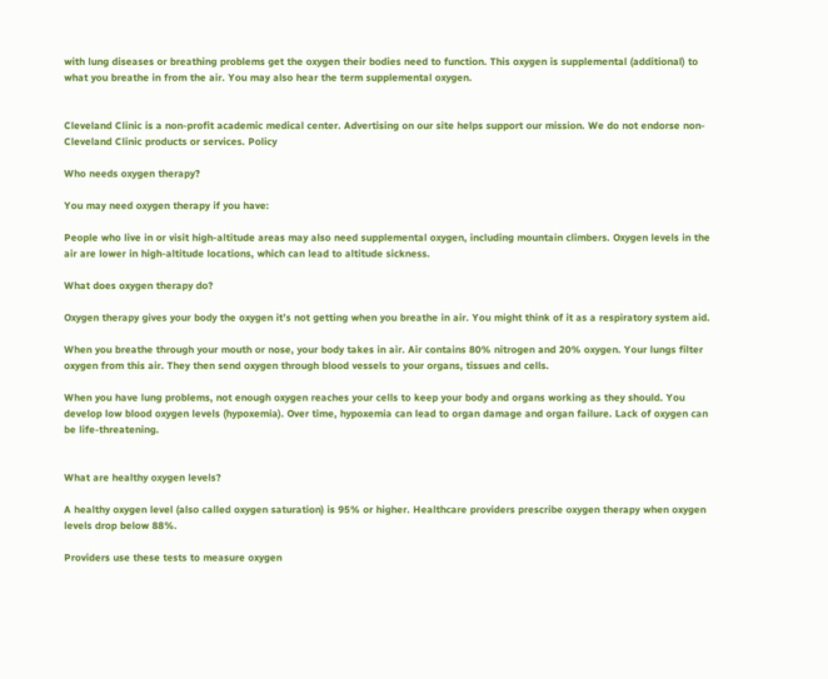with lung diseases or breathing problems get the oxygen their bodies need to function. This oxygen is supplemental (additional) to what you breathe in from the air. You may also hear the term supplemental oxygen.


Cleveland Clinic is a non-profit academic medical center. Advertising on our site helps support our mission. We do not endorse non-Cleveland Clinic products or services. Policy

Who needs oxygen therapy?

You may need oxygen therapy if you have:

People who live in or visit high-altitude areas may also need supplemental oxygen, including mountain climbers. Oxygen levels in the air are lower in high-altitude locations, which can lead to altitude sickness.

What does oxygen therapy do?

Oxygen therapy gives your body the oxygen it’s not getting when you breathe in air. You might think of it as a respiratory system aid.

When you breathe through your mouth or nose, your body takes in air. Air contains 80% nitrogen and 20% oxygen. Your lungs filter oxygen from this air. They then send oxygen through blood vessels to your organs, tissues and cells.

When you have lung problems, not enough oxygen reaches your cells to keep your body and organs working as they should. You develop low blood oxygen levels (hypoxemia). Over time, hypoxemia can lead to organ damage and organ failure. Lack of oxygen can be life-threatening.


What are healthy oxygen levels?

A healthy oxygen level (also called oxygen saturation) is 95% or higher. Healthcare providers prescribe oxygen therapy when oxygen levels drop below 88%.

Providers use these tests to measure oxygen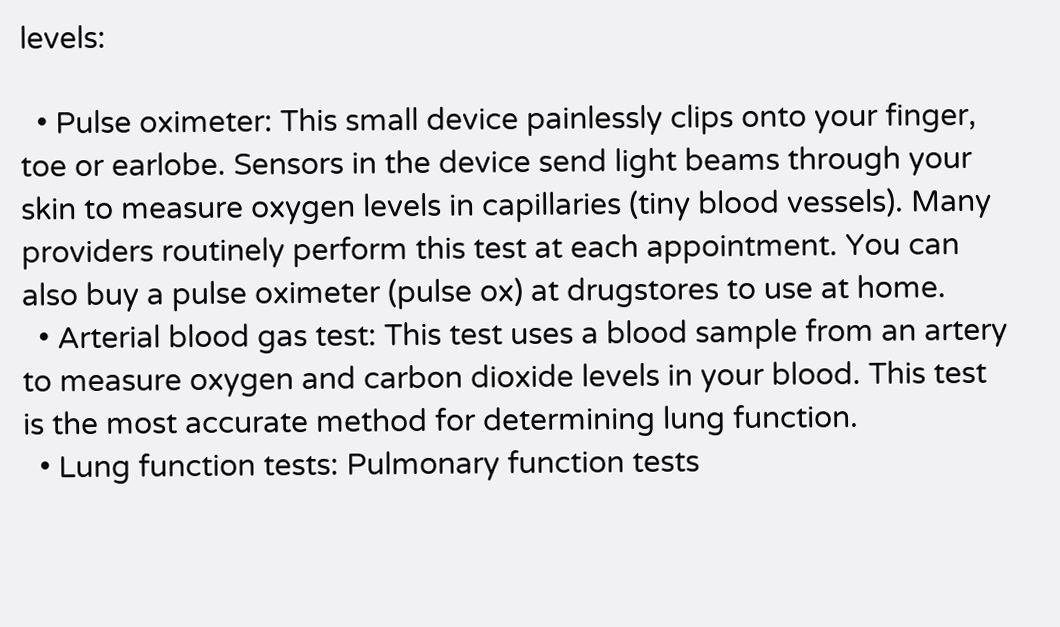levels:

  • Pulse oximeter: This small device painlessly clips onto your finger, toe or earlobe. Sensors in the device send light beams through your skin to measure oxygen levels in capillaries (tiny blood vessels). Many providers routinely perform this test at each appointment. You can also buy a pulse oximeter (pulse ox) at drugstores to use at home.
  • Arterial blood gas test: This test uses a blood sample from an artery to measure oxygen and carbon dioxide levels in your blood. This test is the most accurate method for determining lung function.
  • Lung function tests: Pulmonary function tests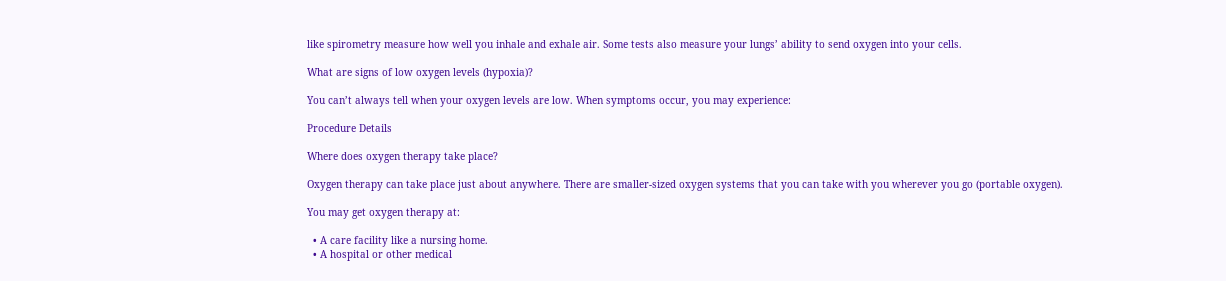like spirometry measure how well you inhale and exhale air. Some tests also measure your lungs’ ability to send oxygen into your cells.

What are signs of low oxygen levels (hypoxia)?

You can’t always tell when your oxygen levels are low. When symptoms occur, you may experience:

Procedure Details

Where does oxygen therapy take place?

Oxygen therapy can take place just about anywhere. There are smaller-sized oxygen systems that you can take with you wherever you go (portable oxygen).

You may get oxygen therapy at:

  • A care facility like a nursing home.
  • A hospital or other medical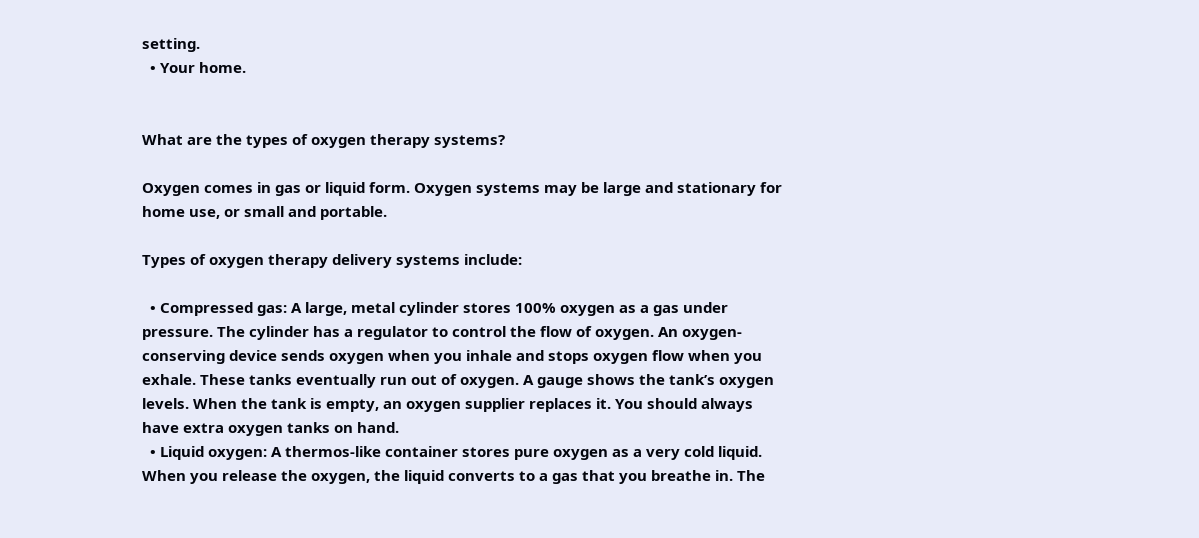setting.
  • Your home.


What are the types of oxygen therapy systems?

Oxygen comes in gas or liquid form. Oxygen systems may be large and stationary for home use, or small and portable.

Types of oxygen therapy delivery systems include:

  • Compressed gas: A large, metal cylinder stores 100% oxygen as a gas under pressure. The cylinder has a regulator to control the flow of oxygen. An oxygen-conserving device sends oxygen when you inhale and stops oxygen flow when you exhale. These tanks eventually run out of oxygen. A gauge shows the tank’s oxygen levels. When the tank is empty, an oxygen supplier replaces it. You should always have extra oxygen tanks on hand.
  • Liquid oxygen: A thermos-like container stores pure oxygen as a very cold liquid. When you release the oxygen, the liquid converts to a gas that you breathe in. The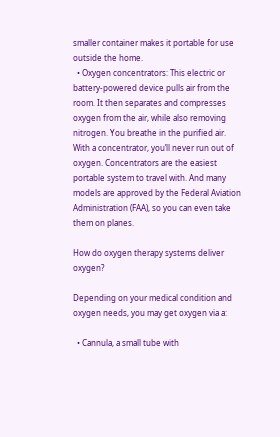smaller container makes it portable for use outside the home.
  • Oxygen concentrators: This electric or battery-powered device pulls air from the room. It then separates and compresses oxygen from the air, while also removing nitrogen. You breathe in the purified air. With a concentrator, you’ll never run out of oxygen. Concentrators are the easiest portable system to travel with. And many models are approved by the Federal Aviation Administration (FAA), so you can even take them on planes.

How do oxygen therapy systems deliver oxygen?

Depending on your medical condition and oxygen needs, you may get oxygen via a:

  • Cannula, a small tube with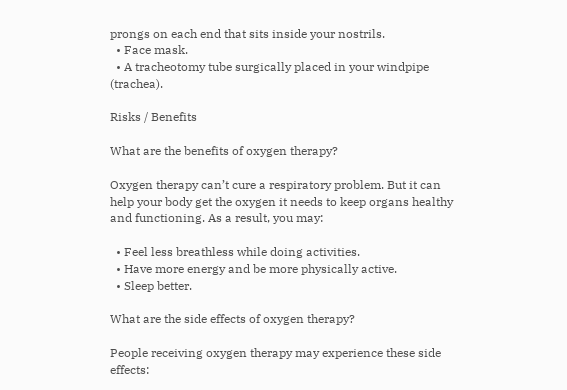prongs on each end that sits inside your nostrils.
  • Face mask.
  • A tracheotomy tube surgically placed in your windpipe (trachea).

Risks / Benefits

What are the benefits of oxygen therapy?

Oxygen therapy can’t cure a respiratory problem. But it can help your body get the oxygen it needs to keep organs healthy and functioning. As a result, you may:

  • Feel less breathless while doing activities.
  • Have more energy and be more physically active.
  • Sleep better.

What are the side effects of oxygen therapy?

People receiving oxygen therapy may experience these side effects: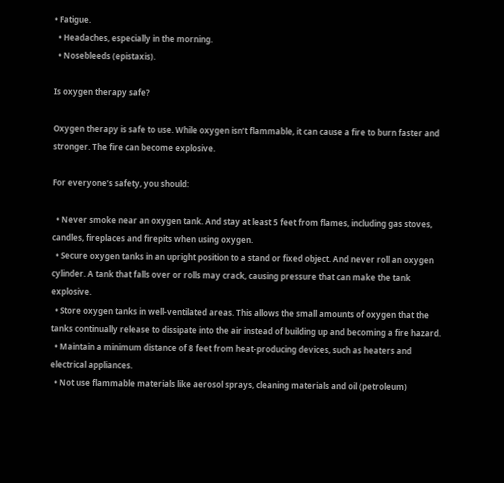• Fatigue.
  • Headaches, especially in the morning.
  • Nosebleeds (epistaxis).

Is oxygen therapy safe?

Oxygen therapy is safe to use. While oxygen isn’t flammable, it can cause a fire to burn faster and stronger. The fire can become explosive.

For everyone’s safety, you should:

  • Never smoke near an oxygen tank. And stay at least 5 feet from flames, including gas stoves, candles, fireplaces and firepits when using oxygen.
  • Secure oxygen tanks in an upright position to a stand or fixed object. And never roll an oxygen cylinder. A tank that falls over or rolls may crack, causing pressure that can make the tank explosive.
  • Store oxygen tanks in well-ventilated areas. This allows the small amounts of oxygen that the tanks continually release to dissipate into the air instead of building up and becoming a fire hazard.
  • Maintain a minimum distance of 8 feet from heat-producing devices, such as heaters and electrical appliances.
  • Not use flammable materials like aerosol sprays, cleaning materials and oil (petroleum)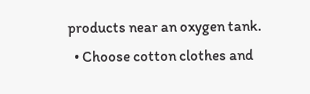products near an oxygen tank.
  • Choose cotton clothes and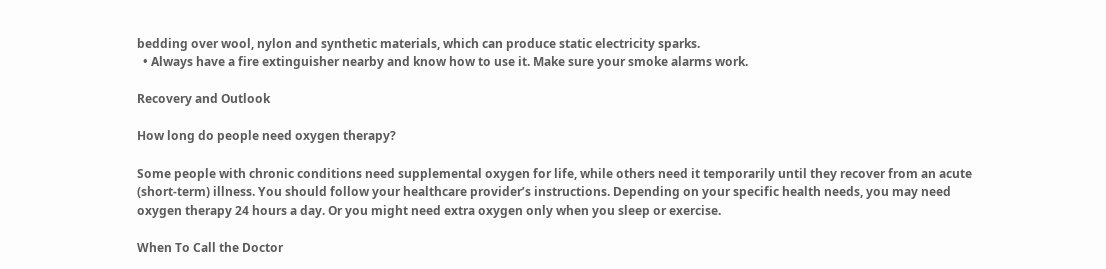bedding over wool, nylon and synthetic materials, which can produce static electricity sparks.
  • Always have a fire extinguisher nearby and know how to use it. Make sure your smoke alarms work.

Recovery and Outlook

How long do people need oxygen therapy?

Some people with chronic conditions need supplemental oxygen for life, while others need it temporarily until they recover from an acute (short-term) illness. You should follow your healthcare provider’s instructions. Depending on your specific health needs, you may need oxygen therapy 24 hours a day. Or you might need extra oxygen only when you sleep or exercise.

When To Call the Doctor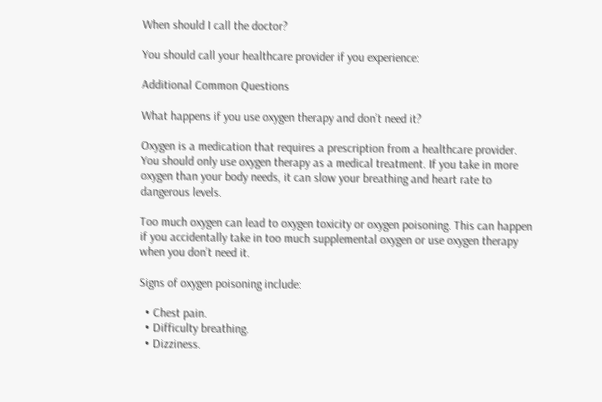When should I call the doctor?

You should call your healthcare provider if you experience:

Additional Common Questions

What happens if you use oxygen therapy and don’t need it?

Oxygen is a medication that requires a prescription from a healthcare provider. You should only use oxygen therapy as a medical treatment. If you take in more oxygen than your body needs, it can slow your breathing and heart rate to dangerous levels.

Too much oxygen can lead to oxygen toxicity or oxygen poisoning. This can happen if you accidentally take in too much supplemental oxygen or use oxygen therapy when you don’t need it.

Signs of oxygen poisoning include:

  • Chest pain.
  • Difficulty breathing.
  • Dizziness.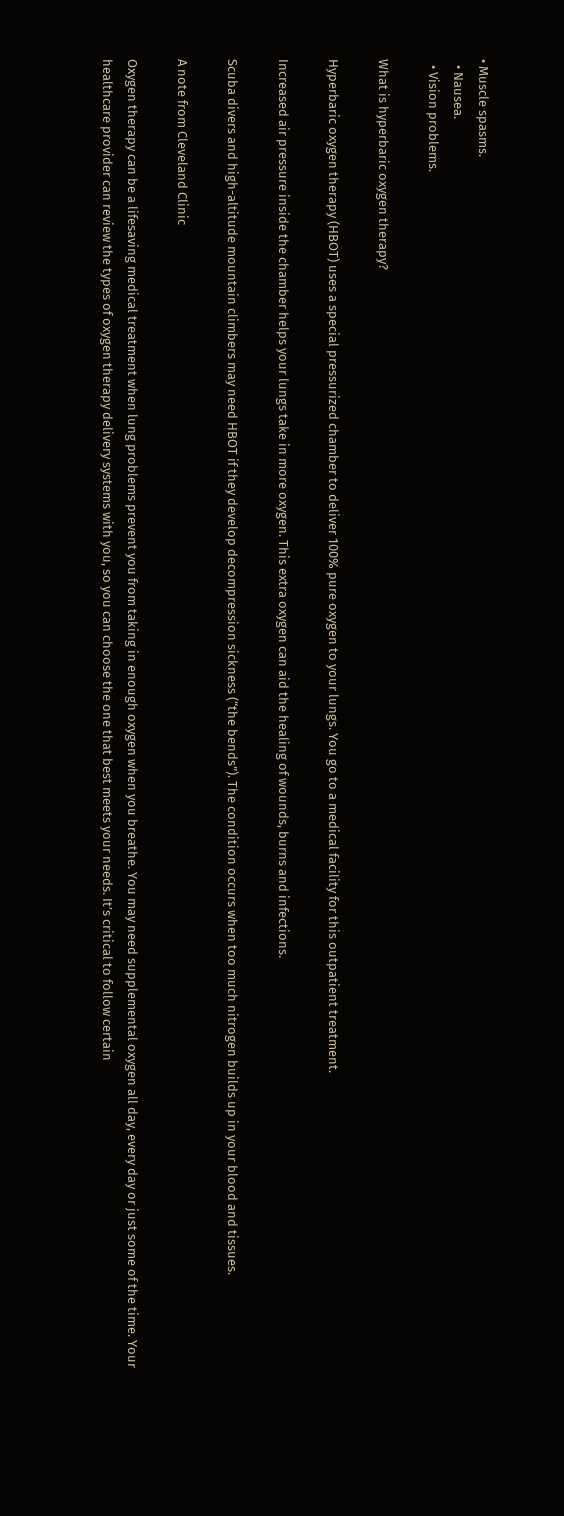• Muscle spasms.
  • Nausea.
  • Vision problems.

What is hyperbaric oxygen therapy?

Hyperbaric oxygen therapy (HBOT) uses a special pressurized chamber to deliver 100% pure oxygen to your lungs. You go to a medical facility for this outpatient treatment.

Increased air pressure inside the chamber helps your lungs take in more oxygen. This extra oxygen can aid the healing of wounds, burns and infections.

Scuba divers and high-altitude mountain climbers may need HBOT if they develop decompression sickness (“the bends”). The condition occurs when too much nitrogen builds up in your blood and tissues.

A note from Cleveland Clinic

Oxygen therapy can be a lifesaving medical treatment when lung problems prevent you from taking in enough oxygen when you breathe. You may need supplemental oxygen all day, every day or just some of the time. Your healthcare provider can review the types of oxygen therapy delivery systems with you, so you can choose the one that best meets your needs. It’s critical to follow certain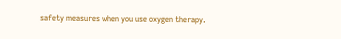safety measures when you use oxygen therapy.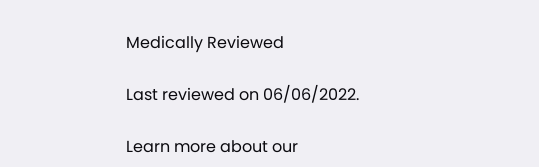Medically Reviewed

Last reviewed on 06/06/2022.

Learn more about our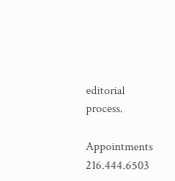editorial process.

Appointments 216.444.6503